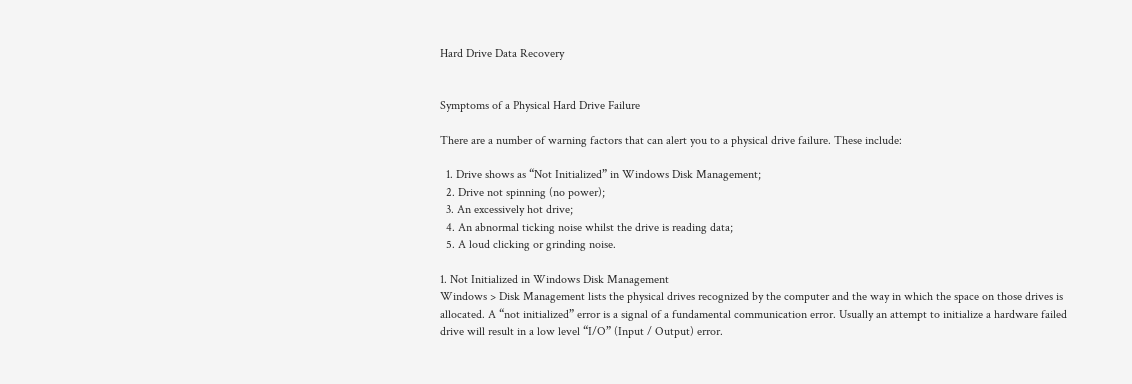Hard Drive Data Recovery


Symptoms of a Physical Hard Drive Failure

There are a number of warning factors that can alert you to a physical drive failure. These include:

  1. Drive shows as “Not Initialized” in Windows Disk Management;
  2. Drive not spinning (no power);
  3. An excessively hot drive;
  4. An abnormal ticking noise whilst the drive is reading data;
  5. A loud clicking or grinding noise.

1. Not Initialized in Windows Disk Management
Windows > Disk Management lists the physical drives recognized by the computer and the way in which the space on those drives is allocated. A “not initialized” error is a signal of a fundamental communication error. Usually an attempt to initialize a hardware failed drive will result in a low level “I/O” (Input / Output) error.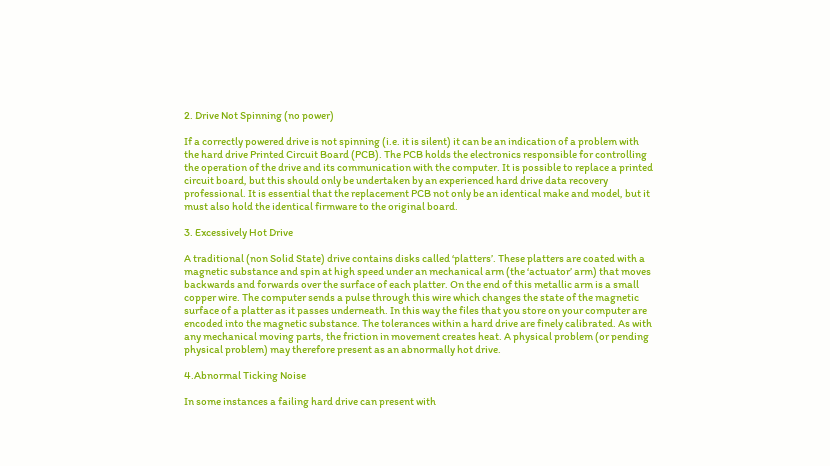2. Drive Not Spinning (no power)

If a correctly powered drive is not spinning (i.e. it is silent) it can be an indication of a problem with the hard drive Printed Circuit Board (PCB). The PCB holds the electronics responsible for controlling the operation of the drive and its communication with the computer. It is possible to replace a printed circuit board, but this should only be undertaken by an experienced hard drive data recovery professional. It is essential that the replacement PCB not only be an identical make and model, but it must also hold the identical firmware to the original board.

3. Excessively Hot Drive

A traditional (non Solid State) drive contains disks called ‘platters’. These platters are coated with a magnetic substance and spin at high speed under an mechanical arm (the ‘actuator’ arm) that moves backwards and forwards over the surface of each platter. On the end of this metallic arm is a small copper wire. The computer sends a pulse through this wire which changes the state of the magnetic surface of a platter as it passes underneath. In this way the files that you store on your computer are encoded into the magnetic substance. The tolerances within a hard drive are finely calibrated. As with any mechanical moving parts, the friction in movement creates heat. A physical problem (or pending physical problem) may therefore present as an abnormally hot drive.

4.Abnormal Ticking Noise

In some instances a failing hard drive can present with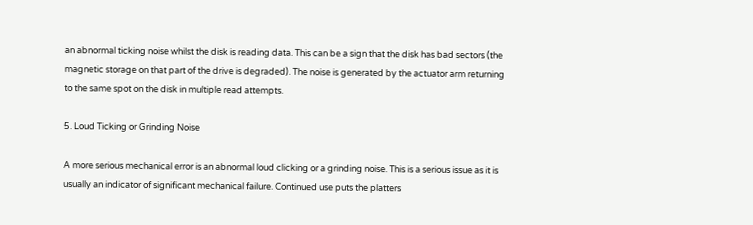an abnormal ticking noise whilst the disk is reading data. This can be a sign that the disk has bad sectors (the magnetic storage on that part of the drive is degraded). The noise is generated by the actuator arm returning to the same spot on the disk in multiple read attempts.

5. Loud Ticking or Grinding Noise

A more serious mechanical error is an abnormal loud clicking or a grinding noise. This is a serious issue as it is usually an indicator of significant mechanical failure. Continued use puts the platters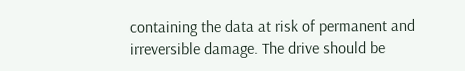containing the data at risk of permanent and irreversible damage. The drive should be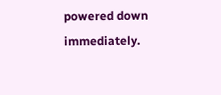powered down immediately.